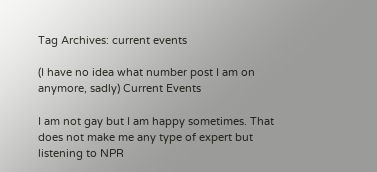Tag Archives: current events

(I have no idea what number post I am on anymore, sadly) Current Events

I am not gay but I am happy sometimes. That does not make me any type of expert but listening to NPR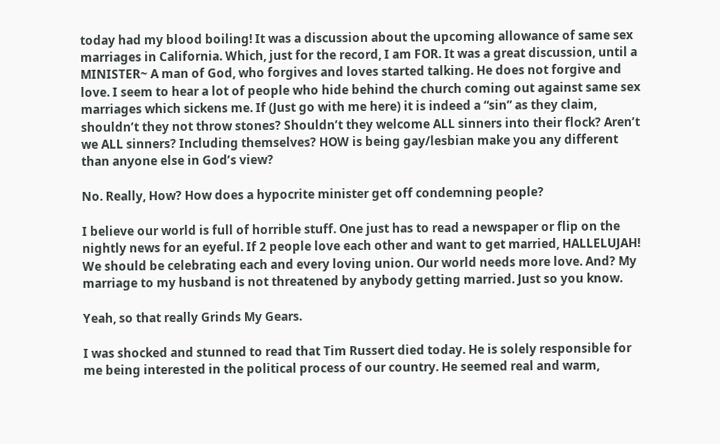today had my blood boiling! It was a discussion about the upcoming allowance of same sex marriages in California. Which, just for the record, I am FOR. It was a great discussion, until a MINISTER~ A man of God, who forgives and loves started talking. He does not forgive and love. I seem to hear a lot of people who hide behind the church coming out against same sex marriages which sickens me. If (Just go with me here) it is indeed a “sin” as they claim, shouldn’t they not throw stones? Shouldn’t they welcome ALL sinners into their flock? Aren’t we ALL sinners? Including themselves? HOW is being gay/lesbian make you any different than anyone else in God’s view?

No. Really, How? How does a hypocrite minister get off condemning people?

I believe our world is full of horrible stuff. One just has to read a newspaper or flip on the nightly news for an eyeful. If 2 people love each other and want to get married, HALLELUJAH! We should be celebrating each and every loving union. Our world needs more love. And? My marriage to my husband is not threatened by anybody getting married. Just so you know.

Yeah, so that really Grinds My Gears.

I was shocked and stunned to read that Tim Russert died today. He is solely responsible for me being interested in the political process of our country. He seemed real and warm,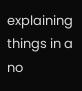explaining things in a no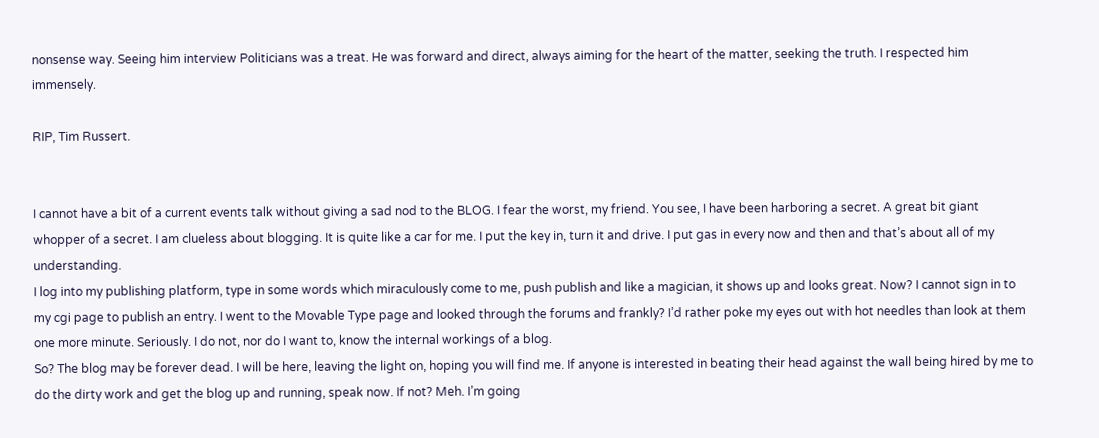nonsense way. Seeing him interview Politicians was a treat. He was forward and direct, always aiming for the heart of the matter, seeking the truth. I respected him immensely.

RIP, Tim Russert.


I cannot have a bit of a current events talk without giving a sad nod to the BLOG. I fear the worst, my friend. You see, I have been harboring a secret. A great bit giant whopper of a secret. I am clueless about blogging. It is quite like a car for me. I put the key in, turn it and drive. I put gas in every now and then and that’s about all of my understanding.
I log into my publishing platform, type in some words which miraculously come to me, push publish and like a magician, it shows up and looks great. Now? I cannot sign in to my cgi page to publish an entry. I went to the Movable Type page and looked through the forums and frankly? I’d rather poke my eyes out with hot needles than look at them one more minute. Seriously. I do not, nor do I want to, know the internal workings of a blog.
So? The blog may be forever dead. I will be here, leaving the light on, hoping you will find me. If anyone is interested in beating their head against the wall being hired by me to do the dirty work and get the blog up and running, speak now. If not? Meh. I’m going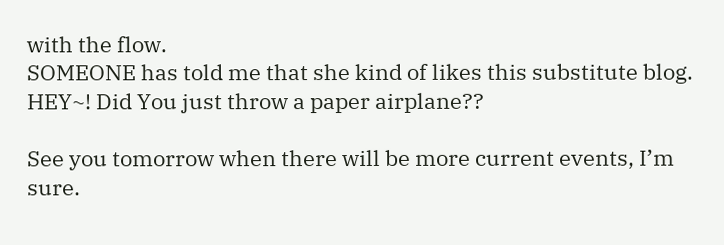with the flow.
SOMEONE has told me that she kind of likes this substitute blog.
HEY~! Did You just throw a paper airplane??

See you tomorrow when there will be more current events, I’m sure.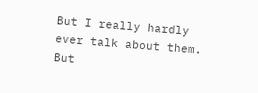But I really hardly ever talk about them. But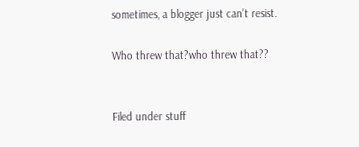sometimes, a blogger just can’t resist.

Who threw that?who threw that??


Filed under stuff